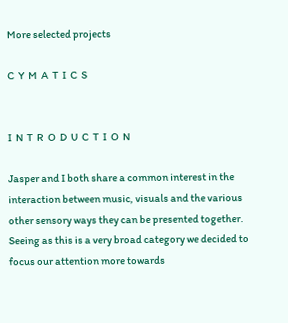More selected projects

C  Y  M  A  T  I  C  S


I  N  T  R  O  D  U  C  T  I  O  N

Jasper and I both share a common interest in the interaction between music, visuals and the various other sensory ways they can be presented together. Seeing as this is a very broad category we decided to focus our attention more towards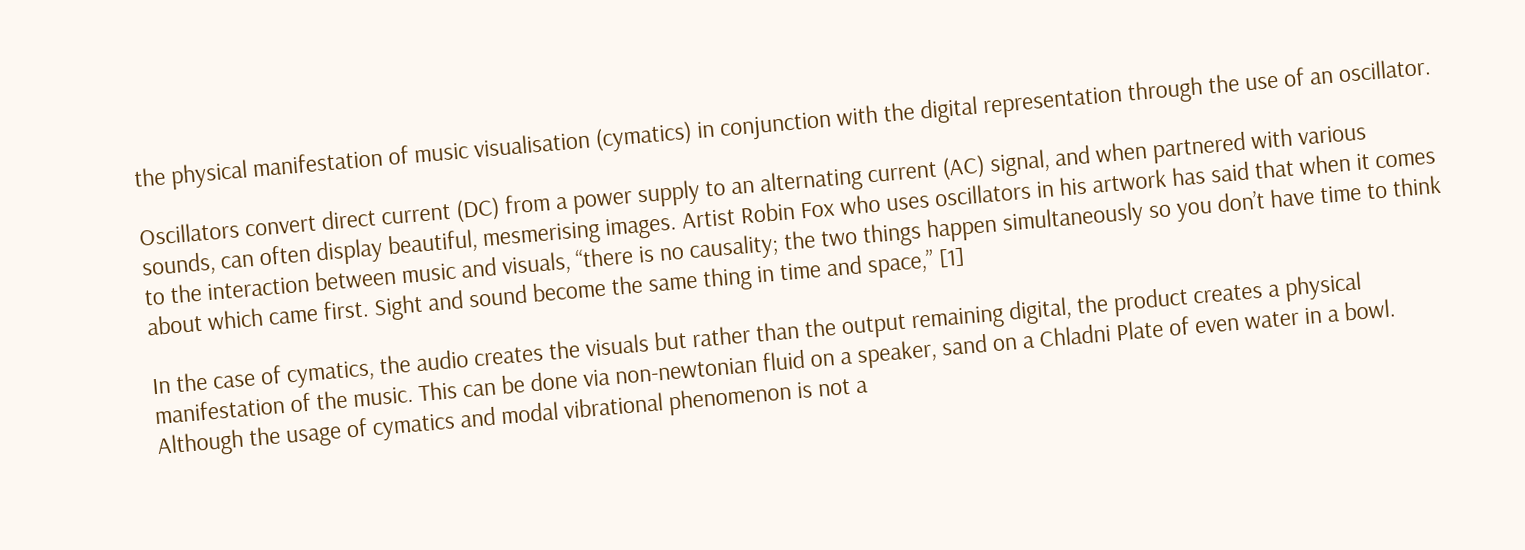the physical manifestation of music visualisation (cymatics) in conjunction with the digital representation through the use of an oscillator.

Oscillators convert direct current (DC) from a power supply to an alternating current (AC) signal, and when partnered with various sounds, can often display beautiful, mesmerising images. Artist Robin Fox who uses oscillators in his artwork has said that when it comes to the interaction between music and visuals, “there is no causality; the two things happen simultaneously so you don’t have time to think about which came first. Sight and sound become the same thing in time and space,” [1]

In the case of cymatics, the audio creates the visuals but rather than the output remaining digital, the product creates a physical manifestation of the music. This can be done via non-newtonian fluid on a speaker, sand on a Chladni Plate of even water in a bowl. Although the usage of cymatics and modal vibrational phenomenon is not a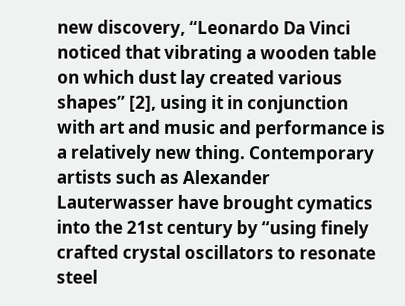new discovery, “Leonardo Da Vinci noticed that vibrating a wooden table on which dust lay created various shapes” [2], using it in conjunction with art and music and performance is a relatively new thing. Contemporary artists such as Alexander Lauterwasser have brought cymatics into the 21st century by “using finely crafted crystal oscillators to resonate steel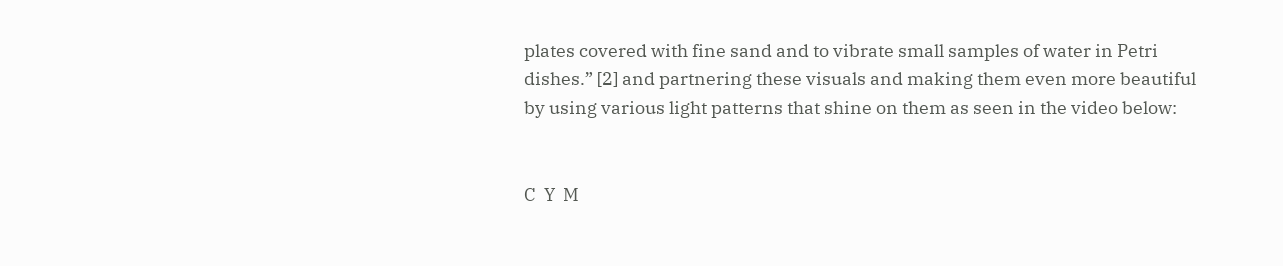plates covered with fine sand and to vibrate small samples of water in Petri dishes.” [2] and partnering these visuals and making them even more beautiful by using various light patterns that shine on them as seen in the video below:


C  Y  M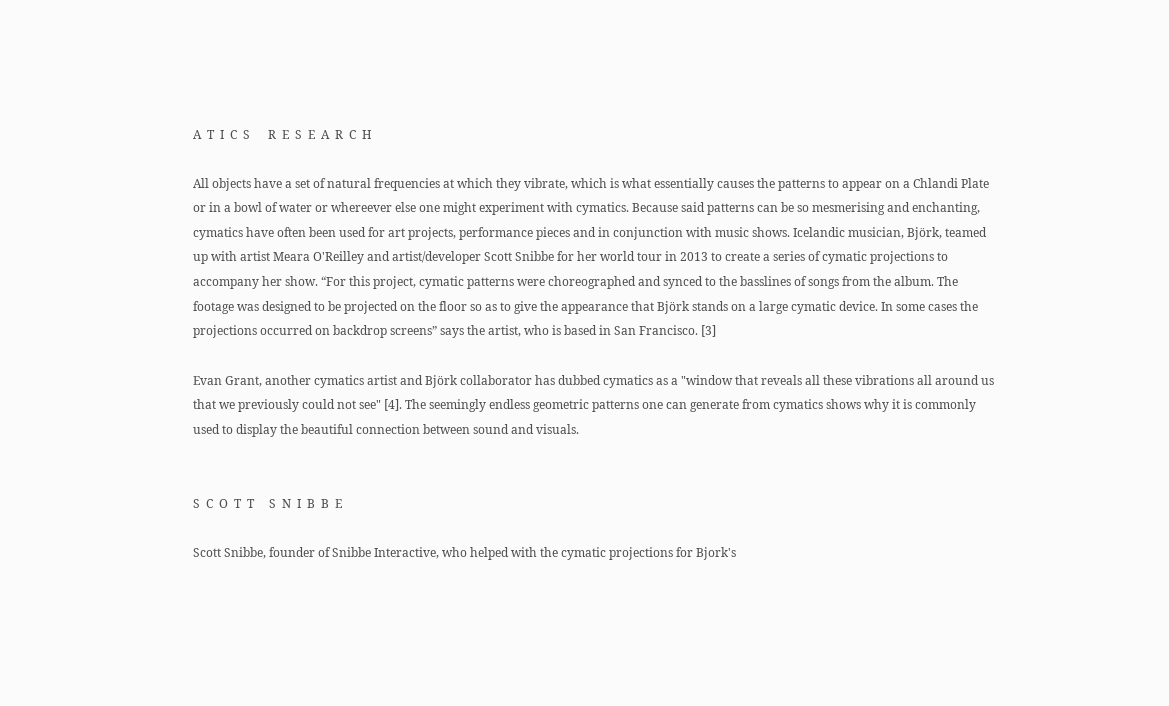A  T  I  C  S      R  E  S  E  A  R  C  H

All objects have a set of natural frequencies at which they vibrate, which is what essentially causes the patterns to appear on a Chlandi Plate or in a bowl of water or whereever else one might experiment with cymatics. Because said patterns can be so mesmerising and enchanting, cymatics have often been used for art projects, performance pieces and in conjunction with music shows. Icelandic musician, Björk, teamed up with artist Meara O'Reilley and artist/developer Scott Snibbe for her world tour in 2013 to create a series of cymatic projections to accompany her show. “For this project, cymatic patterns were choreographed and synced to the basslines of songs from the album. The footage was designed to be projected on the floor so as to give the appearance that Björk stands on a large cymatic device. In some cases the projections occurred on backdrop screens” says the artist, who is based in San Francisco. [3]

Evan Grant, another cymatics artist and Björk collaborator has dubbed cymatics as a "window that reveals all these vibrations all around us that we previously could not see" [4]. The seemingly endless geometric patterns one can generate from cymatics shows why it is commonly used to display the beautiful connection between sound and visuals.


S  C  O  T  T     S  N  I  B  B  E

Scott Snibbe, founder of Snibbe Interactive, who helped with the cymatic projections for Bjork's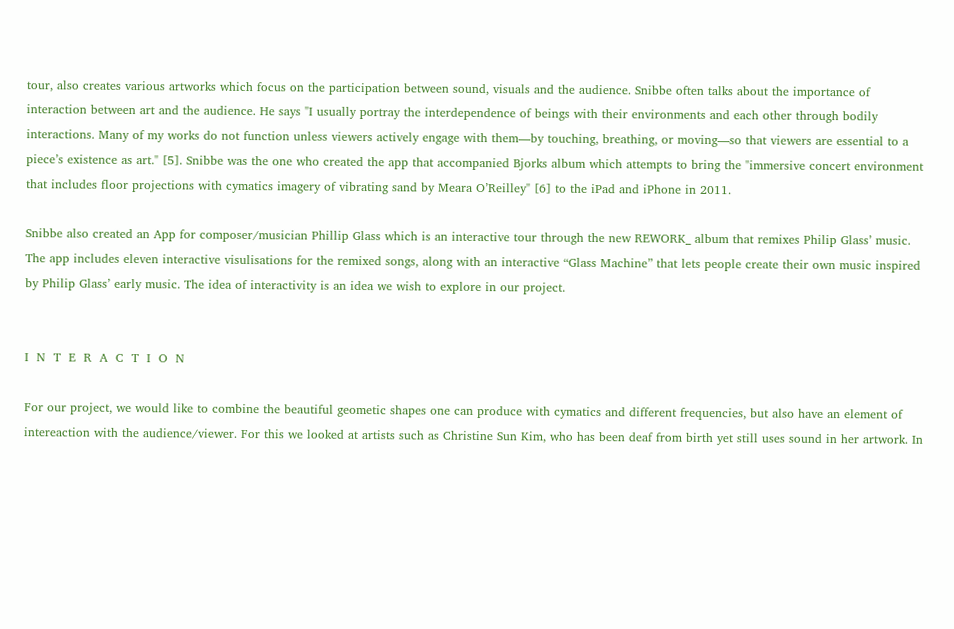tour, also creates various artworks which focus on the participation between sound, visuals and the audience. Snibbe often talks about the importance of interaction between art and the audience. He says "I usually portray the interdependence of beings with their environments and each other through bodily interactions. Many of my works do not function unless viewers actively engage with them—by touching, breathing, or moving—so that viewers are essential to a piece’s existence as art." [5]. Snibbe was the one who created the app that accompanied Bjorks album which attempts to bring the "immersive concert environment that includes floor projections with cymatics imagery of vibrating sand by Meara O’Reilley" [6] to the iPad and iPhone in 2011.

Snibbe also created an App for composer/musician Phillip Glass which is an interactive tour through the new REWORK_ album that remixes Philip Glass’ music. The app includes eleven interactive visulisations for the remixed songs, along with an interactive “Glass Machine” that lets people create their own music inspired by Philip Glass’ early music. The idea of interactivity is an idea we wish to explore in our project.


I  N  T  E  R  A  C  T  I  O  N

For our project, we would like to combine the beautiful geometic shapes one can produce with cymatics and different frequencies, but also have an element of intereaction with the audience/viewer. For this we looked at artists such as Christine Sun Kim, who has been deaf from birth yet still uses sound in her artwork. In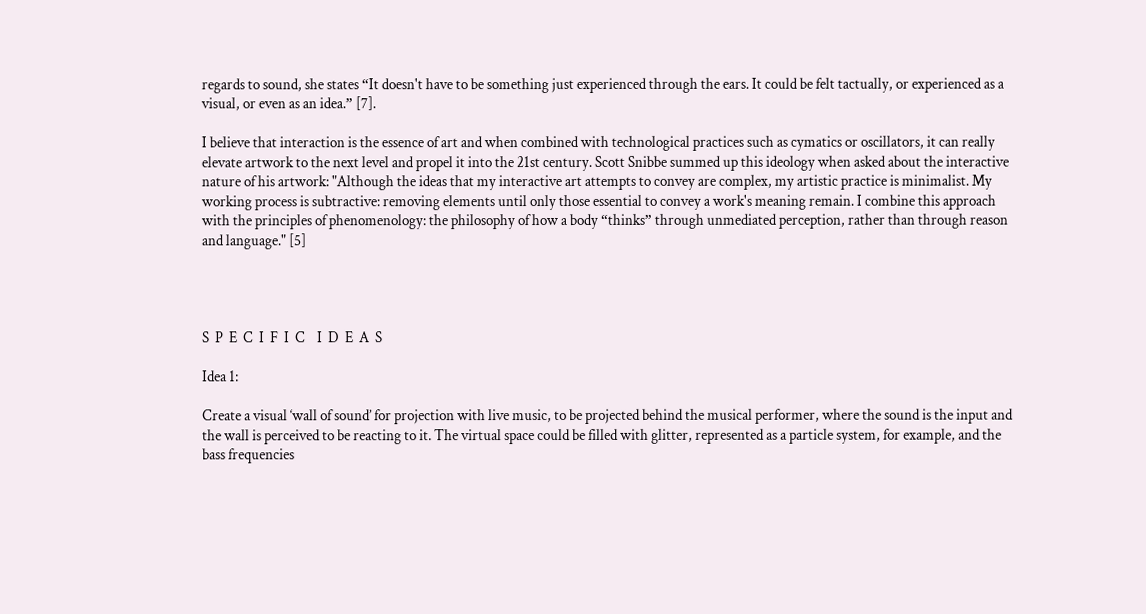regards to sound, she states “It doesn't have to be something just experienced through the ears. It could be felt tactually, or experienced as a visual, or even as an idea.” [7].

I believe that interaction is the essence of art and when combined with technological practices such as cymatics or oscillators, it can really elevate artwork to the next level and propel it into the 21st century. Scott Snibbe summed up this ideology when asked about the interactive nature of his artwork: "Although the ideas that my interactive art attempts to convey are complex, my artistic practice is minimalist. My working process is subtractive: removing elements until only those essential to convey a work's meaning remain. I combine this approach with the principles of phenomenology: the philosophy of how a body “thinks” through unmediated perception, rather than through reason and language." [5]




S  P  E  C  I  F  I  C    I  D  E  A  S

Idea 1:

Create a visual ‘wall of sound’ for projection with live music, to be projected behind the musical performer, where the sound is the input and the wall is perceived to be reacting to it. The virtual space could be filled with glitter, represented as a particle system, for example, and the bass frequencies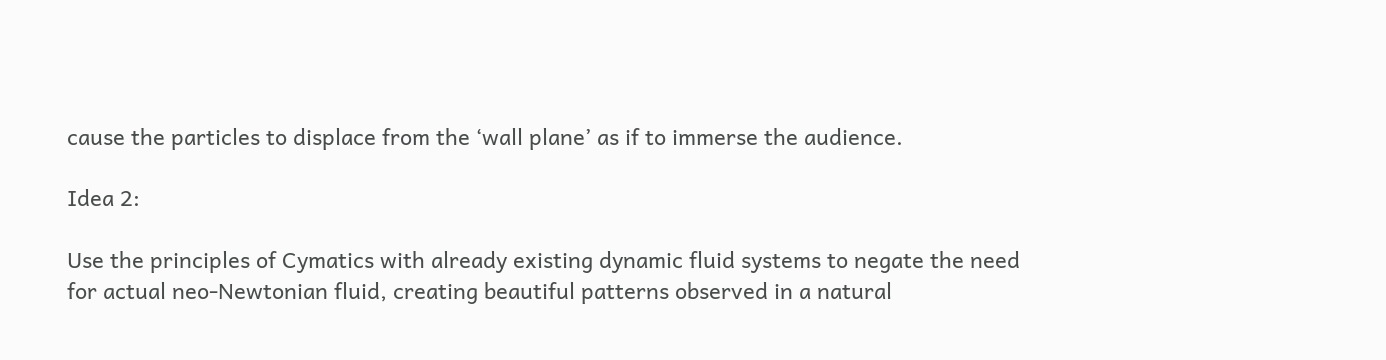cause the particles to displace from the ‘wall plane’ as if to immerse the audience.

Idea 2:

Use the principles of Cymatics with already existing dynamic fluid systems to negate the need for actual neo-Newtonian fluid, creating beautiful patterns observed in a natural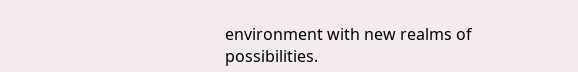environment with new realms of possibilities.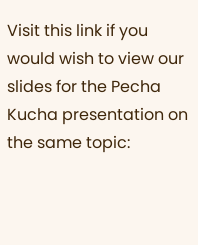Visit this link if you would wish to view our slides for the Pecha Kucha presentation on the same topic: